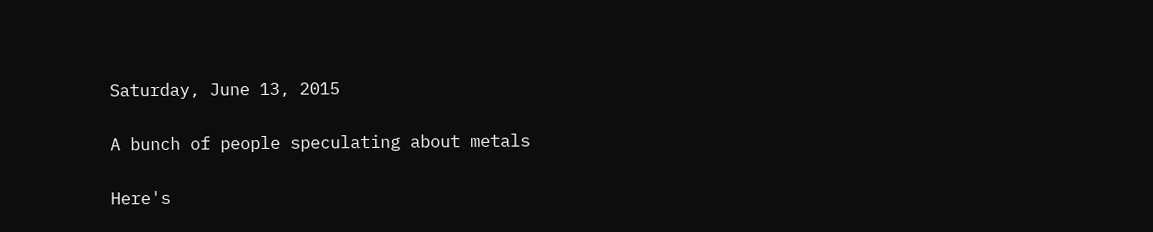Saturday, June 13, 2015

A bunch of people speculating about metals

Here's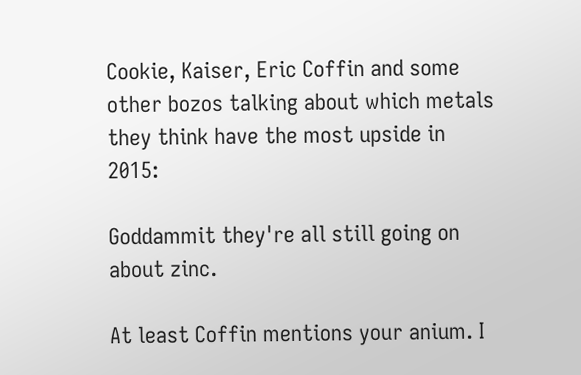Cookie, Kaiser, Eric Coffin and some other bozos talking about which metals they think have the most upside in 2015:

Goddammit they're all still going on about zinc.

At least Coffin mentions your anium. I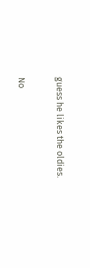guess he likes the oldies.

No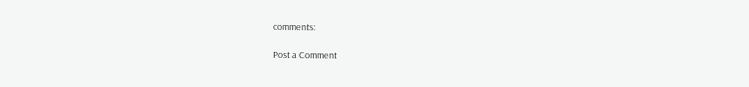comments:

Post a Comment